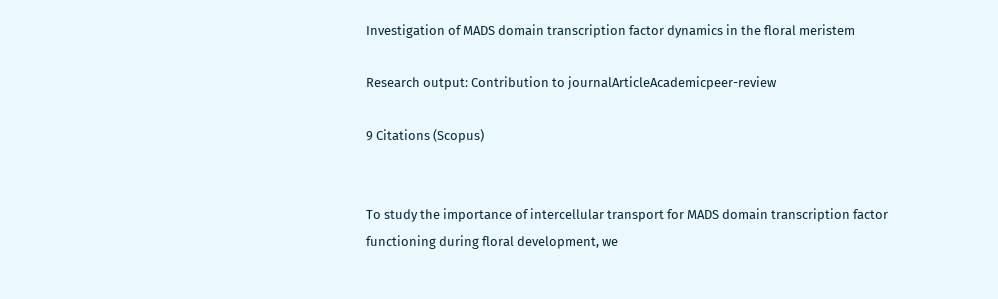Investigation of MADS domain transcription factor dynamics in the floral meristem

Research output: Contribution to journalArticleAcademicpeer-review

9 Citations (Scopus)


To study the importance of intercellular transport for MADS domain transcription factor functioning during floral development, we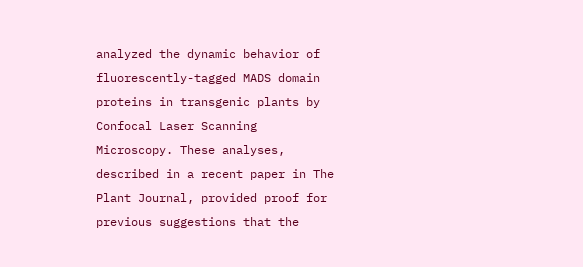analyzed the dynamic behavior of fluorescently-tagged MADS domain proteins in transgenic plants by Confocal Laser Scanning Microscopy. These analyses, described in a recent paper in The Plant Journal, provided proof for previous suggestions that the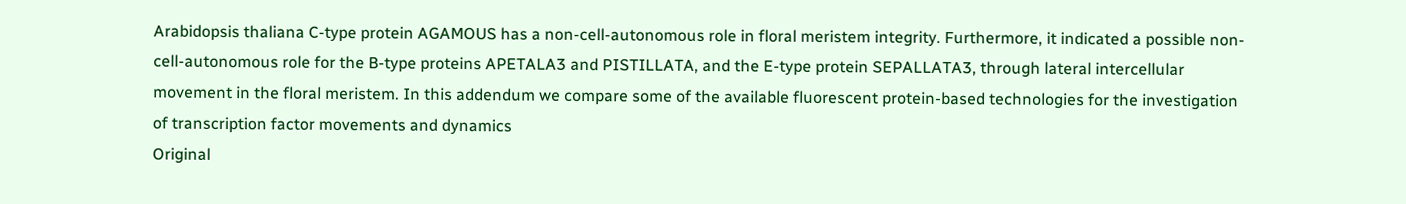Arabidopsis thaliana C-type protein AGAMOUS has a non-cell-autonomous role in floral meristem integrity. Furthermore, it indicated a possible non-cell-autonomous role for the B-type proteins APETALA3 and PISTILLATA, and the E-type protein SEPALLATA3, through lateral intercellular movement in the floral meristem. In this addendum we compare some of the available fluorescent protein-based technologies for the investigation of transcription factor movements and dynamics
Original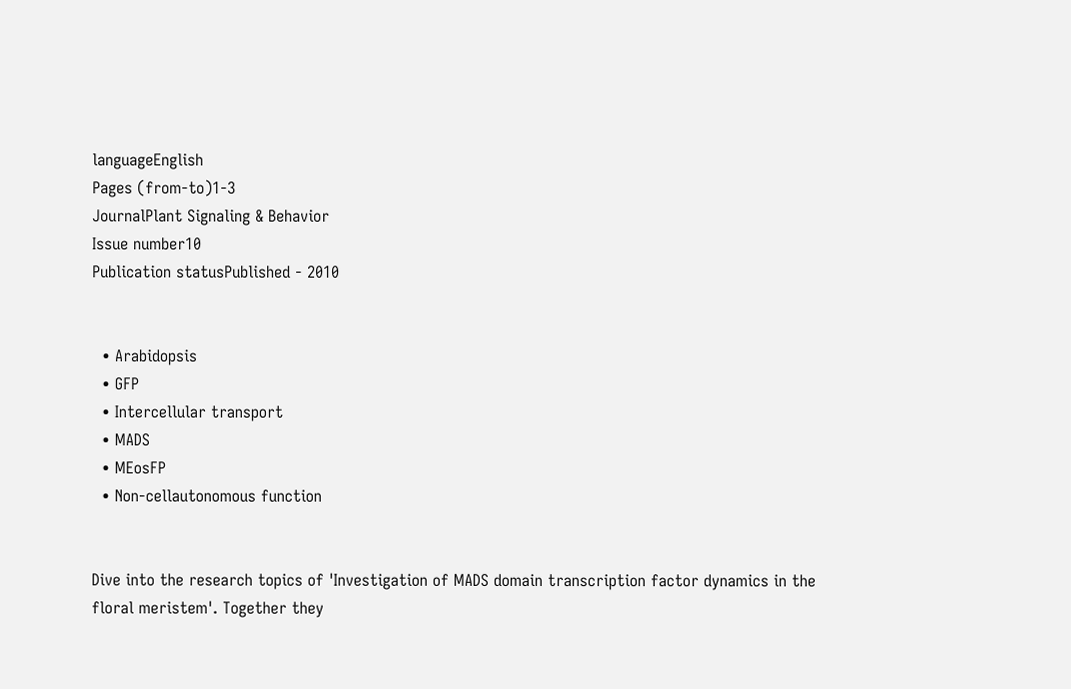languageEnglish
Pages (from-to)1-3
JournalPlant Signaling & Behavior
Issue number10
Publication statusPublished - 2010


  • Arabidopsis
  • GFP
  • Intercellular transport
  • MADS
  • MEosFP
  • Non-cellautonomous function


Dive into the research topics of 'Investigation of MADS domain transcription factor dynamics in the floral meristem'. Together they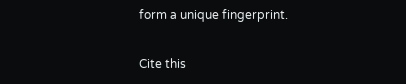form a unique fingerprint.

Cite this